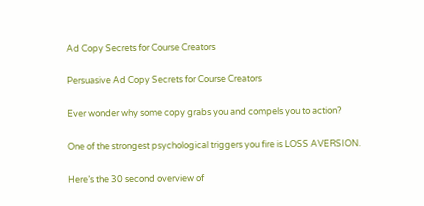Ad Copy Secrets for Course Creators

Persuasive Ad Copy Secrets for Course Creators

Ever wonder why some copy grabs you and compels you to action?

One of the strongest psychological triggers you fire is LOSS AVERSION.

Here’s the 30 second overview of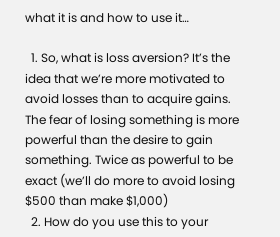what it is and how to use it…

  1. So, what is loss aversion? It’s the idea that we’re more motivated to avoid losses than to acquire gains. The fear of losing something is more powerful than the desire to gain something. Twice as powerful to be exact (we’ll do more to avoid losing $500 than make $1,000)
  2. How do you use this to your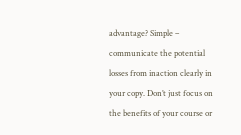advantage? Simple – communicate the potential losses from inaction clearly in your copy. Don’t just focus on the benefits of your course or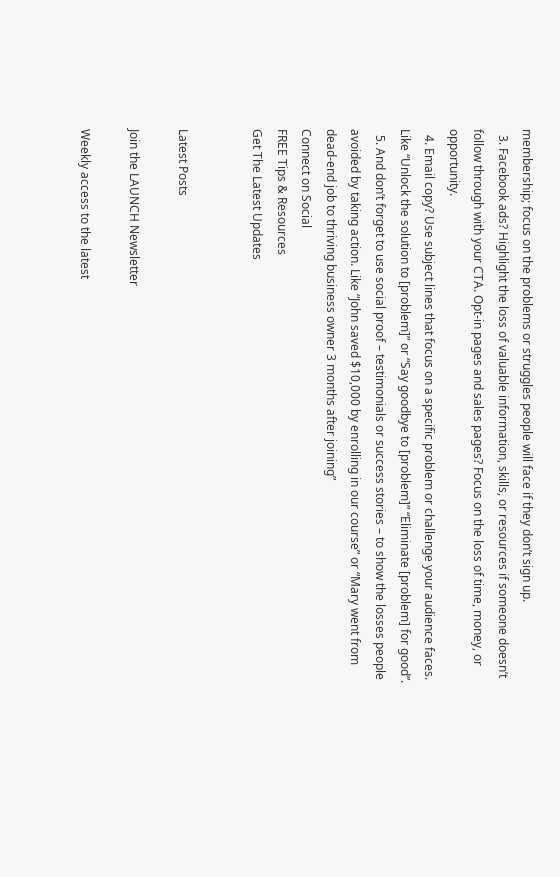membership; focus on the problems or struggles people will face if they don’t sign up.
  3. Facebook ads? Highlight the loss of valuable information, skills, or resources if someone doesn’t follow through with your CTA. Opt-in pages and sales pages? Focus on the loss of time, money, or opportunity.
  4. Email copy? Use subject lines that focus on a specific problem or challenge your audience faces. Like “Unlock the solution to [problem]” or “Say goodbye to [problem]” “Eliminate [problem] for good”.
  5. And don’t forget to use social proof – testimonials or success stories – to show the losses people avoided by taking action. Like “John saved $10,000 by enrolling in our course” or “Mary went from dead-end job to thriving business owner 3 months after joining”
Connect on Social
FREE Tips & Resources
Get The Latest Updates


Latest Posts

Join the LAUNCH Newsletter

Weekly access to the latest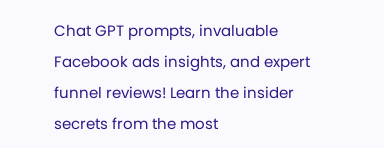Chat GPT prompts, invaluable Facebook ads insights, and expert funnel reviews! Learn the insider secrets from the most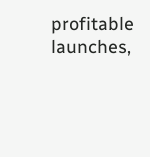profitable launches,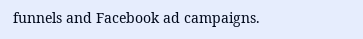funnels and Facebook ad campaigns.